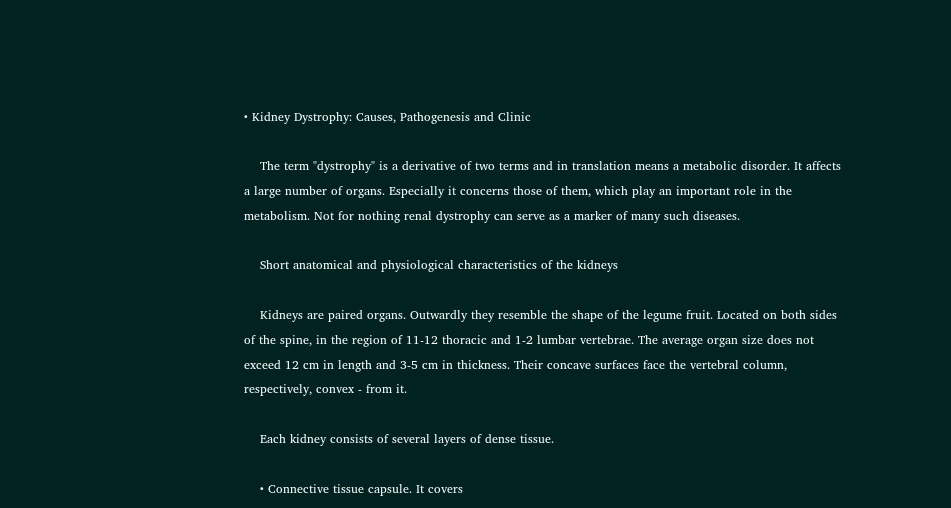• Kidney Dystrophy: Causes, Pathogenesis and Clinic

    The term "dystrophy" is a derivative of two terms and in translation means a metabolic disorder. It affects a large number of organs. Especially it concerns those of them, which play an important role in the metabolism. Not for nothing renal dystrophy can serve as a marker of many such diseases.

    Short anatomical and physiological characteristics of the kidneys

    Kidneys are paired organs. Outwardly they resemble the shape of the legume fruit. Located on both sides of the spine, in the region of 11-12 thoracic and 1-2 lumbar vertebrae. The average organ size does not exceed 12 cm in length and 3-5 cm in thickness. Their concave surfaces face the vertebral column, respectively, convex - from it.

    Each kidney consists of several layers of dense tissue.

    • Connective tissue capsule. It covers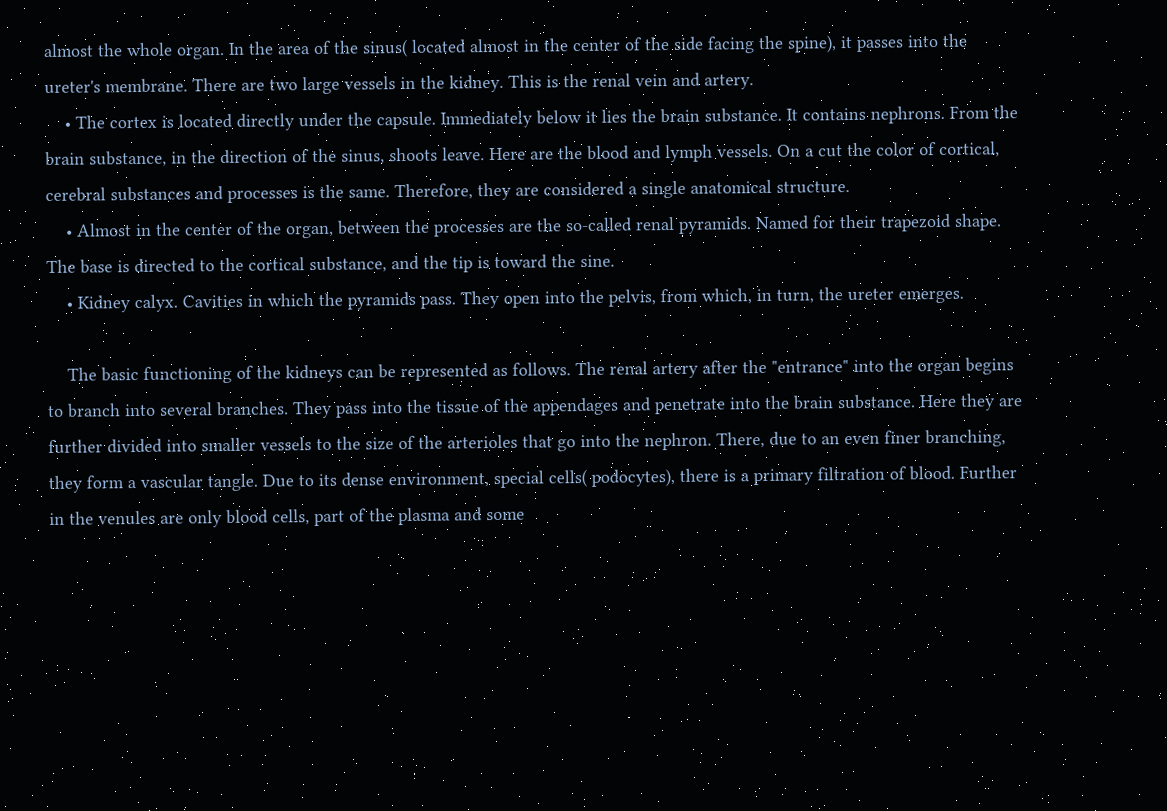almost the whole organ. In the area of the sinus( located almost in the center of the side facing the spine), it passes into the ureter's membrane. There are two large vessels in the kidney. This is the renal vein and artery.
    • The cortex is located directly under the capsule. Immediately below it lies the brain substance. It contains nephrons. From the brain substance, in the direction of the sinus, shoots leave. Here are the blood and lymph vessels. On a cut the color of cortical, cerebral substances and processes is the same. Therefore, they are considered a single anatomical structure.
    • Almost in the center of the organ, between the processes are the so-called renal pyramids. Named for their trapezoid shape. The base is directed to the cortical substance, and the tip is toward the sine.
    • Kidney calyx. Cavities in which the pyramids pass. They open into the pelvis, from which, in turn, the ureter emerges.

    The basic functioning of the kidneys can be represented as follows. The renal artery after the "entrance" into the organ begins to branch into several branches. They pass into the tissue of the appendages and penetrate into the brain substance. Here they are further divided into smaller vessels to the size of the arterioles that go into the nephron. There, due to an even finer branching, they form a vascular tangle. Due to its dense environment, special cells( podocytes), there is a primary filtration of blood. Further in the venules are only blood cells, part of the plasma and some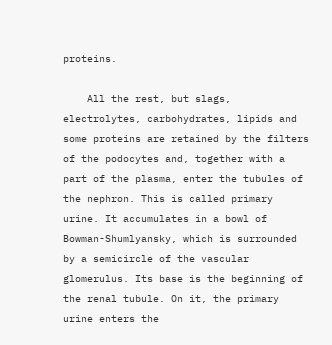proteins.

    All the rest, but slags, electrolytes, carbohydrates, lipids and some proteins are retained by the filters of the podocytes and, together with a part of the plasma, enter the tubules of the nephron. This is called primary urine. It accumulates in a bowl of Bowman-Shumlyansky, which is surrounded by a semicircle of the vascular glomerulus. Its base is the beginning of the renal tubule. On it, the primary urine enters the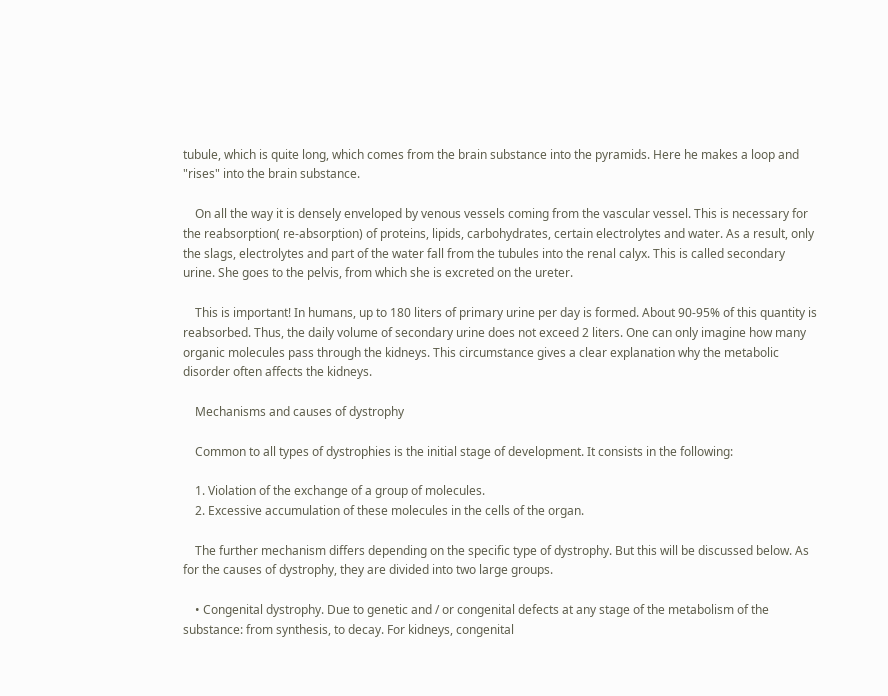tubule, which is quite long, which comes from the brain substance into the pyramids. Here he makes a loop and "rises" into the brain substance.

    On all the way it is densely enveloped by venous vessels coming from the vascular vessel. This is necessary for the reabsorption( re-absorption) of proteins, lipids, carbohydrates, certain electrolytes and water. As a result, only the slags, electrolytes and part of the water fall from the tubules into the renal calyx. This is called secondary urine. She goes to the pelvis, from which she is excreted on the ureter.

    This is important! In humans, up to 180 liters of primary urine per day is formed. About 90-95% of this quantity is reabsorbed. Thus, the daily volume of secondary urine does not exceed 2 liters. One can only imagine how many organic molecules pass through the kidneys. This circumstance gives a clear explanation why the metabolic disorder often affects the kidneys.

    Mechanisms and causes of dystrophy

    Common to all types of dystrophies is the initial stage of development. It consists in the following:

    1. Violation of the exchange of a group of molecules.
    2. Excessive accumulation of these molecules in the cells of the organ.

    The further mechanism differs depending on the specific type of dystrophy. But this will be discussed below. As for the causes of dystrophy, they are divided into two large groups.

    • Congenital dystrophy. Due to genetic and / or congenital defects at any stage of the metabolism of the substance: from synthesis, to decay. For kidneys, congenital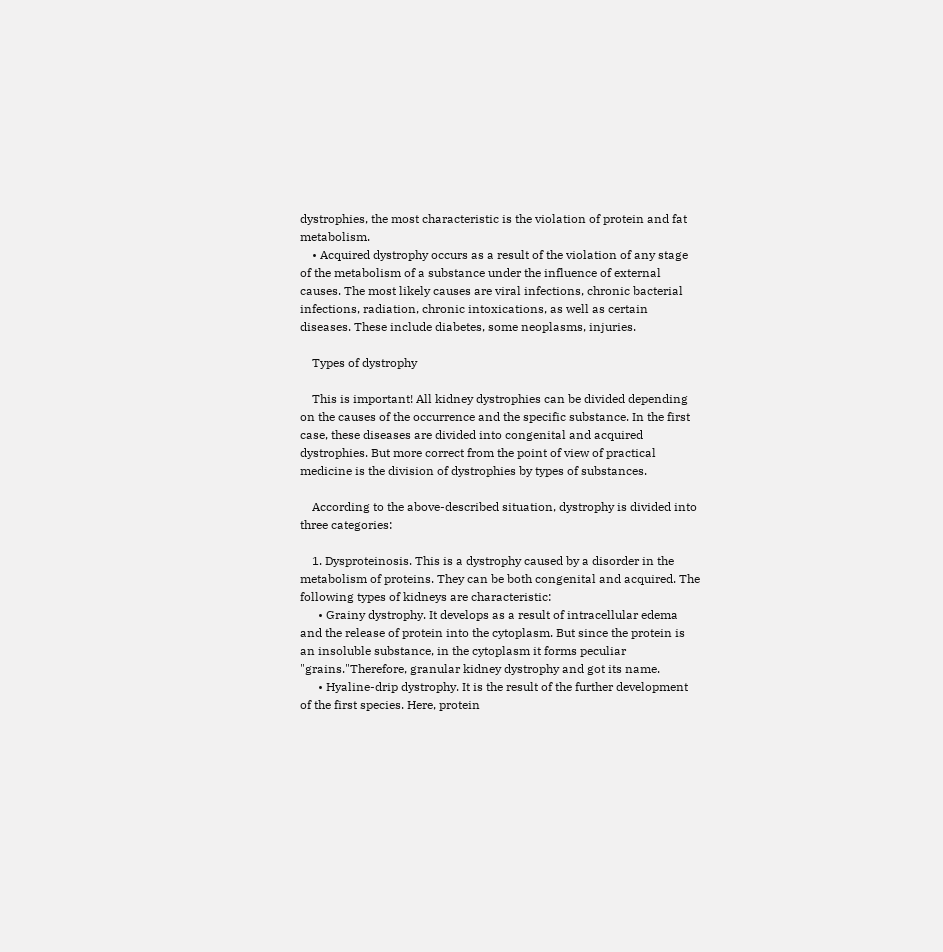dystrophies, the most characteristic is the violation of protein and fat metabolism.
    • Acquired dystrophy occurs as a result of the violation of any stage of the metabolism of a substance under the influence of external causes. The most likely causes are viral infections, chronic bacterial infections, radiation, chronic intoxications, as well as certain diseases. These include diabetes, some neoplasms, injuries.

    Types of dystrophy

    This is important! All kidney dystrophies can be divided depending on the causes of the occurrence and the specific substance. In the first case, these diseases are divided into congenital and acquired dystrophies. But more correct from the point of view of practical medicine is the division of dystrophies by types of substances.

    According to the above-described situation, dystrophy is divided into three categories:

    1. Dysproteinosis. This is a dystrophy caused by a disorder in the metabolism of proteins. They can be both congenital and acquired. The following types of kidneys are characteristic:
      • Grainy dystrophy. It develops as a result of intracellular edema and the release of protein into the cytoplasm. But since the protein is an insoluble substance, in the cytoplasm it forms peculiar "grains."Therefore, granular kidney dystrophy and got its name.
      • Hyaline-drip dystrophy. It is the result of the further development of the first species. Here, protein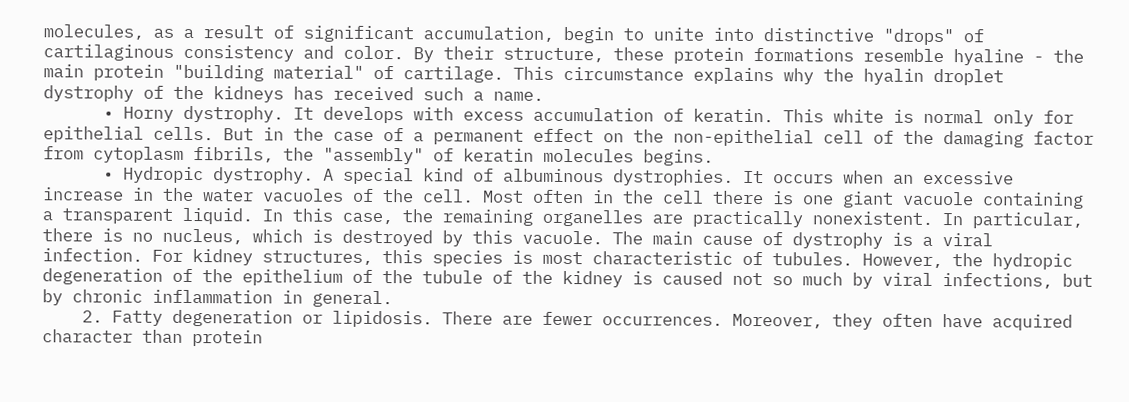molecules, as a result of significant accumulation, begin to unite into distinctive "drops" of cartilaginous consistency and color. By their structure, these protein formations resemble hyaline - the main protein "building material" of cartilage. This circumstance explains why the hyalin droplet dystrophy of the kidneys has received such a name.
      • Horny dystrophy. It develops with excess accumulation of keratin. This white is normal only for epithelial cells. But in the case of a permanent effect on the non-epithelial cell of the damaging factor from cytoplasm fibrils, the "assembly" of keratin molecules begins.
      • Hydropic dystrophy. A special kind of albuminous dystrophies. It occurs when an excessive increase in the water vacuoles of the cell. Most often in the cell there is one giant vacuole containing a transparent liquid. In this case, the remaining organelles are practically nonexistent. In particular, there is no nucleus, which is destroyed by this vacuole. The main cause of dystrophy is a viral infection. For kidney structures, this species is most characteristic of tubules. However, the hydropic degeneration of the epithelium of the tubule of the kidney is caused not so much by viral infections, but by chronic inflammation in general.
    2. Fatty degeneration or lipidosis. There are fewer occurrences. Moreover, they often have acquired character than protein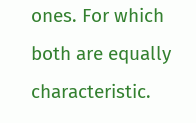ones. For which both are equally characteristic.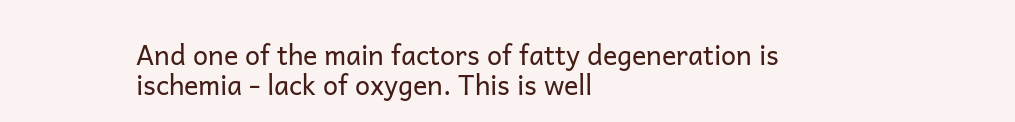And one of the main factors of fatty degeneration is ischemia - lack of oxygen. This is well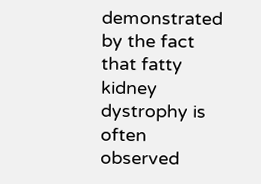demonstrated by the fact that fatty kidney dystrophy is often observed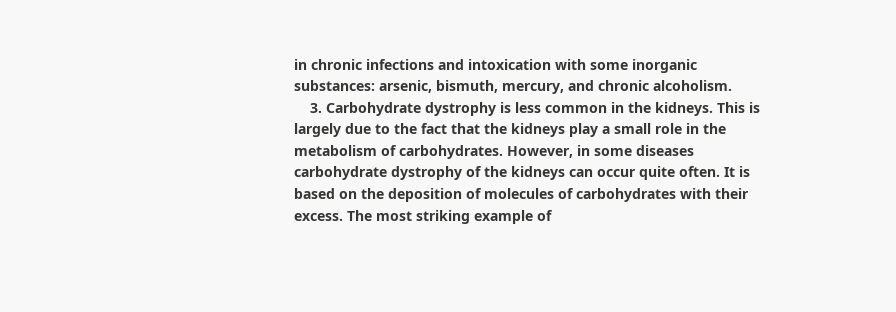in chronic infections and intoxication with some inorganic substances: arsenic, bismuth, mercury, and chronic alcoholism.
    3. Carbohydrate dystrophy is less common in the kidneys. This is largely due to the fact that the kidneys play a small role in the metabolism of carbohydrates. However, in some diseases carbohydrate dystrophy of the kidneys can occur quite often. It is based on the deposition of molecules of carbohydrates with their excess. The most striking example of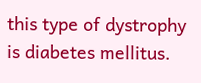this type of dystrophy is diabetes mellitus.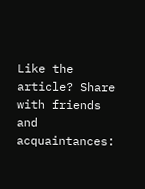Like the article? Share with friends and acquaintances: